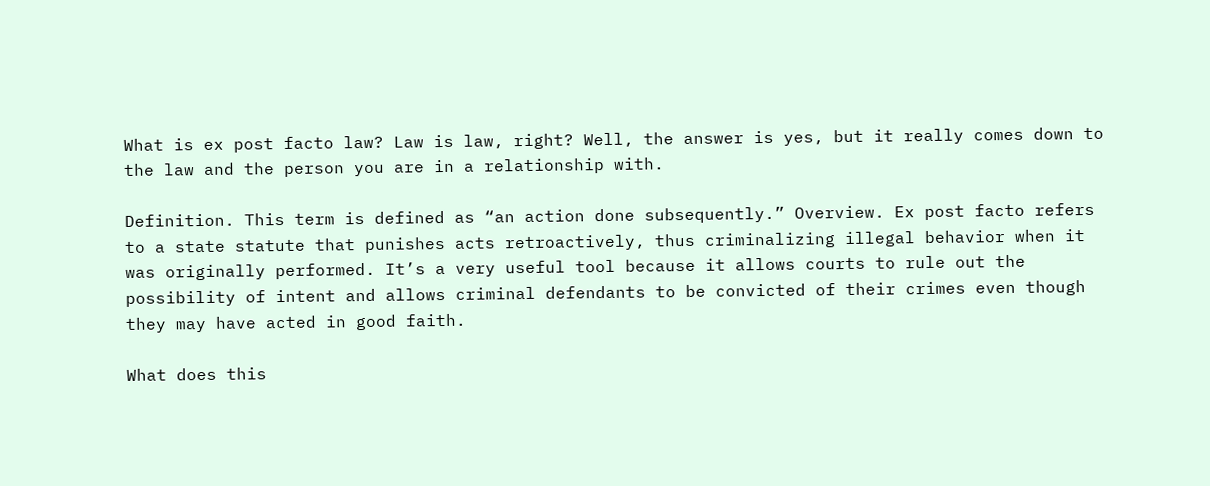What is ex post facto law? Law is law, right? Well, the answer is yes, but it really comes down to the law and the person you are in a relationship with.

Definition. This term is defined as “an action done subsequently.” Overview. Ex post facto refers to a state statute that punishes acts retroactively, thus criminalizing illegal behavior when it was originally performed. It’s a very useful tool because it allows courts to rule out the possibility of intent and allows criminal defendants to be convicted of their crimes even though they may have acted in good faith.

What does this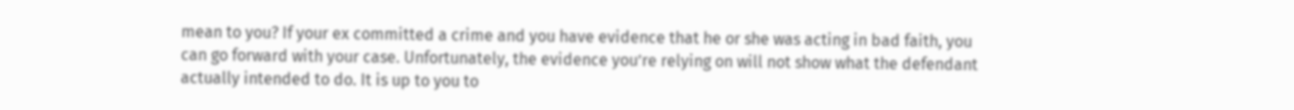mean to you? If your ex committed a crime and you have evidence that he or she was acting in bad faith, you can go forward with your case. Unfortunately, the evidence you’re relying on will not show what the defendant actually intended to do. It is up to you to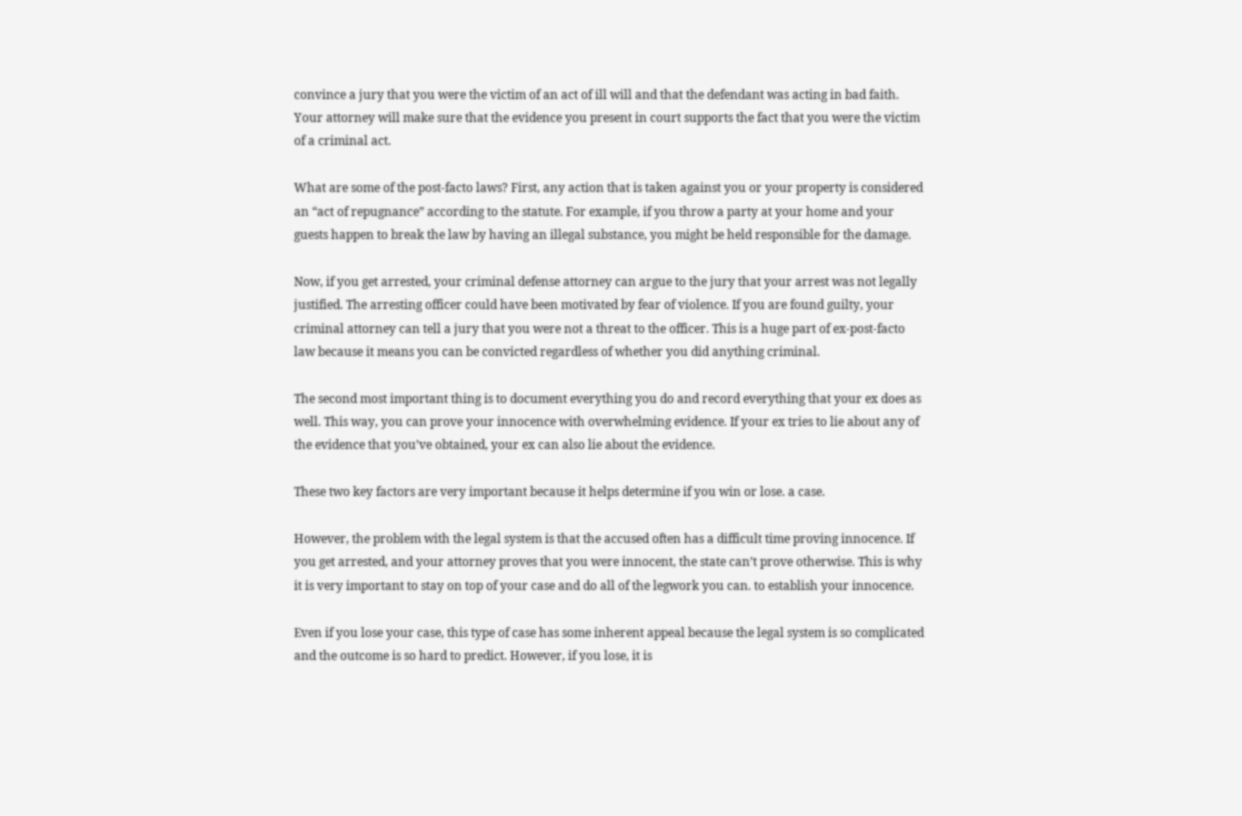convince a jury that you were the victim of an act of ill will and that the defendant was acting in bad faith. Your attorney will make sure that the evidence you present in court supports the fact that you were the victim of a criminal act.

What are some of the post-facto laws? First, any action that is taken against you or your property is considered an “act of repugnance” according to the statute. For example, if you throw a party at your home and your guests happen to break the law by having an illegal substance, you might be held responsible for the damage.

Now, if you get arrested, your criminal defense attorney can argue to the jury that your arrest was not legally justified. The arresting officer could have been motivated by fear of violence. If you are found guilty, your criminal attorney can tell a jury that you were not a threat to the officer. This is a huge part of ex-post-facto law because it means you can be convicted regardless of whether you did anything criminal.

The second most important thing is to document everything you do and record everything that your ex does as well. This way, you can prove your innocence with overwhelming evidence. If your ex tries to lie about any of the evidence that you’ve obtained, your ex can also lie about the evidence.

These two key factors are very important because it helps determine if you win or lose. a case.

However, the problem with the legal system is that the accused often has a difficult time proving innocence. If you get arrested, and your attorney proves that you were innocent, the state can’t prove otherwise. This is why it is very important to stay on top of your case and do all of the legwork you can. to establish your innocence.

Even if you lose your case, this type of case has some inherent appeal because the legal system is so complicated and the outcome is so hard to predict. However, if you lose, it is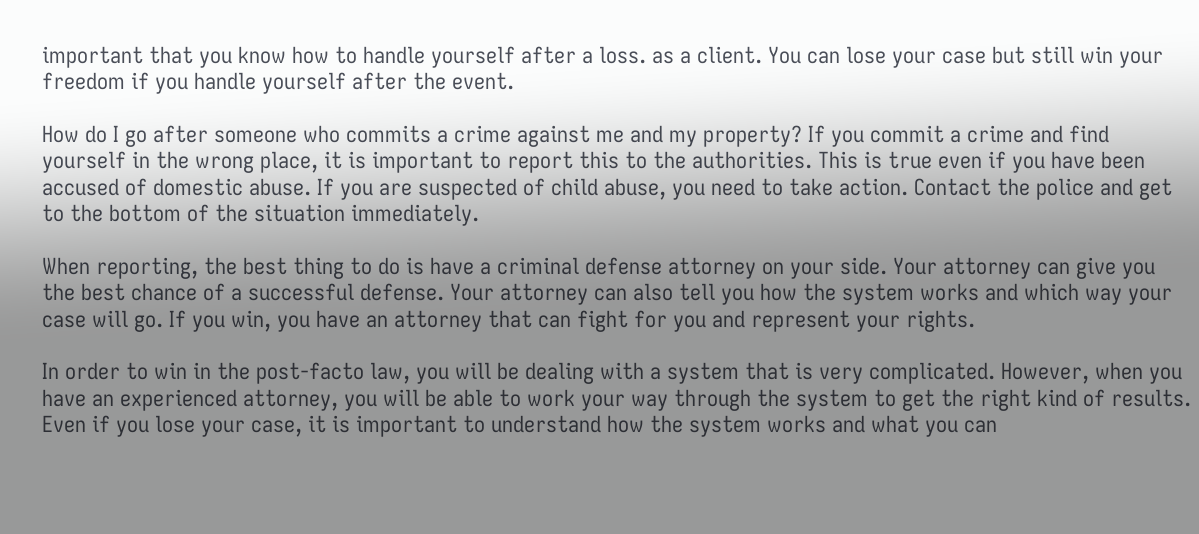important that you know how to handle yourself after a loss. as a client. You can lose your case but still win your freedom if you handle yourself after the event.

How do I go after someone who commits a crime against me and my property? If you commit a crime and find yourself in the wrong place, it is important to report this to the authorities. This is true even if you have been accused of domestic abuse. If you are suspected of child abuse, you need to take action. Contact the police and get to the bottom of the situation immediately.

When reporting, the best thing to do is have a criminal defense attorney on your side. Your attorney can give you the best chance of a successful defense. Your attorney can also tell you how the system works and which way your case will go. If you win, you have an attorney that can fight for you and represent your rights.

In order to win in the post-facto law, you will be dealing with a system that is very complicated. However, when you have an experienced attorney, you will be able to work your way through the system to get the right kind of results. Even if you lose your case, it is important to understand how the system works and what you can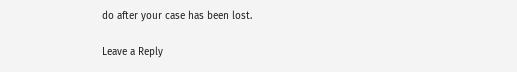do after your case has been lost.

Leave a Reply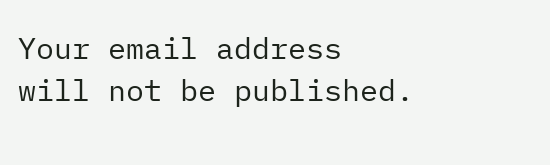Your email address will not be published.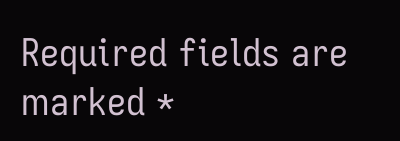Required fields are marked *